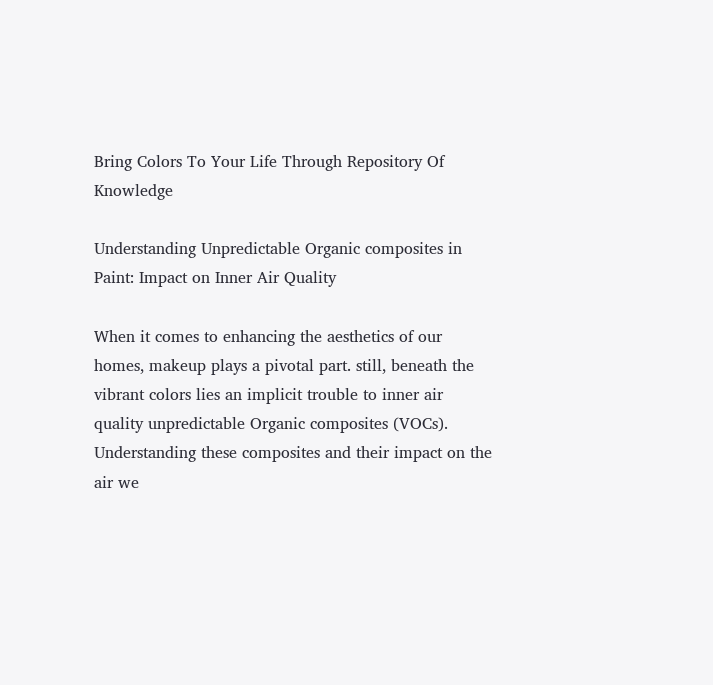Bring Colors To Your Life Through Repository Of Knowledge

Understanding Unpredictable Organic composites in Paint: Impact on Inner Air Quality

When it comes to enhancing the aesthetics of our homes, makeup plays a pivotal part. still, beneath the vibrant colors lies an implicit trouble to inner air quality unpredictable Organic composites (VOCs). Understanding these composites and their impact on the air we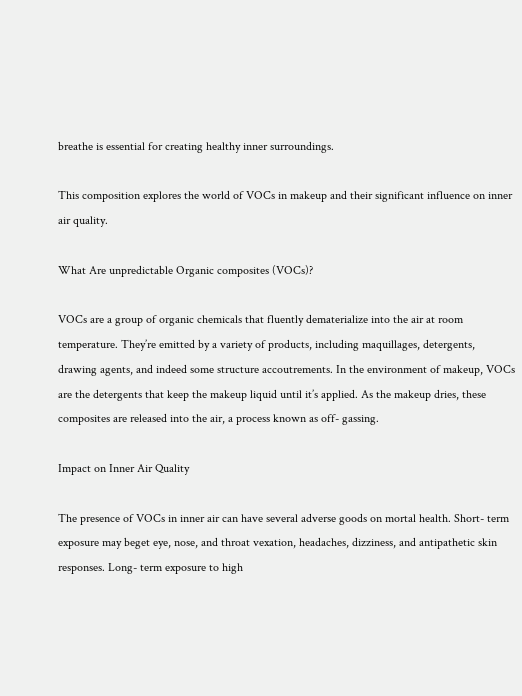breathe is essential for creating healthy inner surroundings.

This composition explores the world of VOCs in makeup and their significant influence on inner air quality.

What Are unpredictable Organic composites (VOCs)?

VOCs are a group of organic chemicals that fluently dematerialize into the air at room temperature. They’re emitted by a variety of products, including maquillages, detergents, drawing agents, and indeed some structure accoutrements. In the environment of makeup, VOCs are the detergents that keep the makeup liquid until it’s applied. As the makeup dries, these composites are released into the air, a process known as off- gassing.

Impact on Inner Air Quality

The presence of VOCs in inner air can have several adverse goods on mortal health. Short- term exposure may beget eye, nose, and throat vexation, headaches, dizziness, and antipathetic skin responses. Long- term exposure to high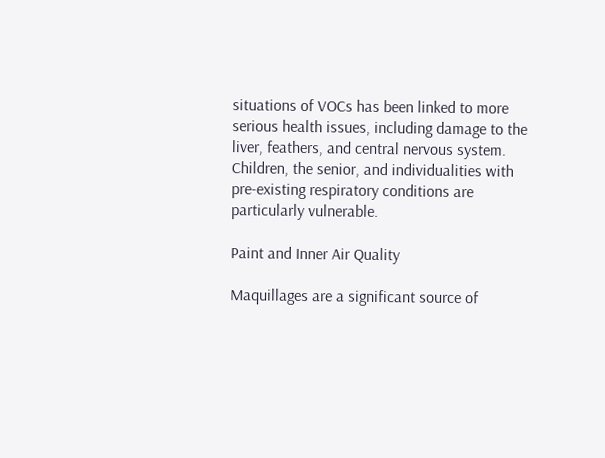situations of VOCs has been linked to more serious health issues, including damage to the liver, feathers, and central nervous system. Children, the senior, and individualities with pre-existing respiratory conditions are particularly vulnerable.

Paint and Inner Air Quality

Maquillages are a significant source of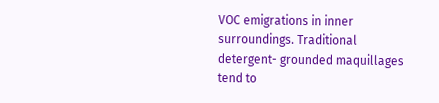VOC emigrations in inner surroundings. Traditional detergent- grounded maquillages tend to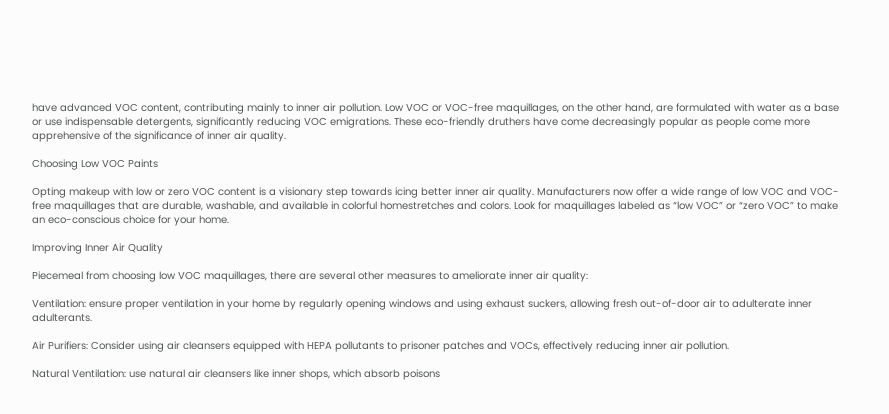have advanced VOC content, contributing mainly to inner air pollution. Low VOC or VOC-free maquillages, on the other hand, are formulated with water as a base or use indispensable detergents, significantly reducing VOC emigrations. These eco-friendly druthers have come decreasingly popular as people come more apprehensive of the significance of inner air quality.

Choosing Low VOC Paints

Opting makeup with low or zero VOC content is a visionary step towards icing better inner air quality. Manufacturers now offer a wide range of low VOC and VOC-free maquillages that are durable, washable, and available in colorful homestretches and colors. Look for maquillages labeled as “low VOC” or “zero VOC” to make an eco-conscious choice for your home.

Improving Inner Air Quality

Piecemeal from choosing low VOC maquillages, there are several other measures to ameliorate inner air quality:

Ventilation: ensure proper ventilation in your home by regularly opening windows and using exhaust suckers, allowing fresh out-of-door air to adulterate inner adulterants.

Air Purifiers: Consider using air cleansers equipped with HEPA pollutants to prisoner patches and VOCs, effectively reducing inner air pollution.

Natural Ventilation: use natural air cleansers like inner shops, which absorb poisons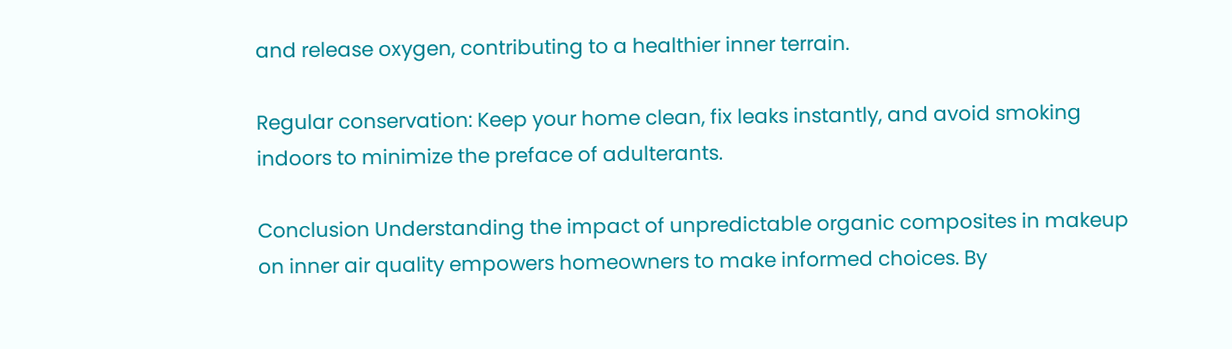and release oxygen, contributing to a healthier inner terrain.

Regular conservation: Keep your home clean, fix leaks instantly, and avoid smoking indoors to minimize the preface of adulterants.

Conclusion Understanding the impact of unpredictable organic composites in makeup on inner air quality empowers homeowners to make informed choices. By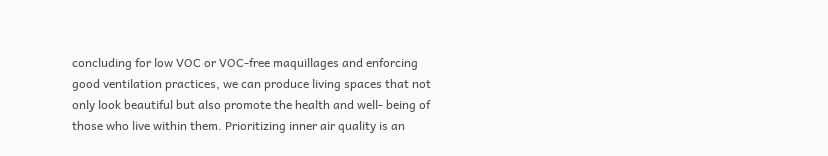concluding for low VOC or VOC-free maquillages and enforcing good ventilation practices, we can produce living spaces that not only look beautiful but also promote the health and well- being of those who live within them. Prioritizing inner air quality is an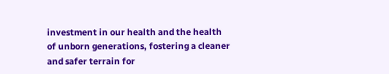investment in our health and the health of unborn generations, fostering a cleaner and safer terrain for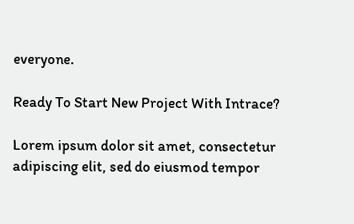everyone.

Ready To Start New Project With Intrace?

Lorem ipsum dolor sit amet, consectetur adipiscing elit, sed do eiusmod tempor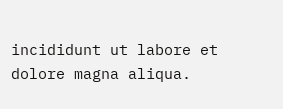incididunt ut labore et dolore magna aliqua.